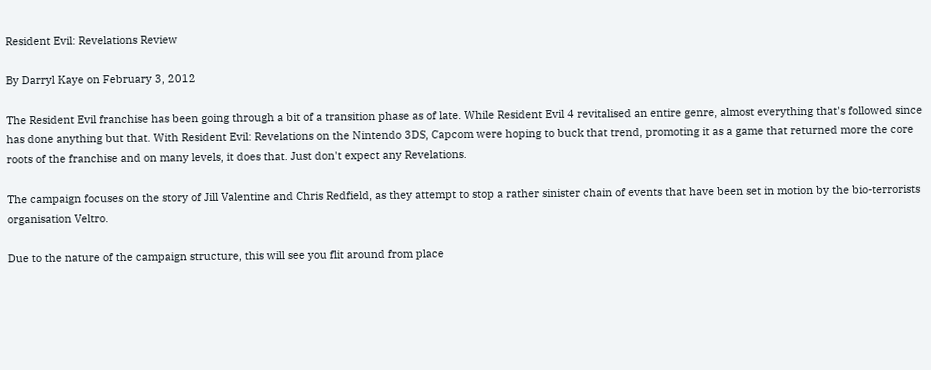Resident Evil: Revelations Review

By Darryl Kaye on February 3, 2012

The Resident Evil franchise has been going through a bit of a transition phase as of late. While Resident Evil 4 revitalised an entire genre, almost everything that's followed since has done anything but that. With Resident Evil: Revelations on the Nintendo 3DS, Capcom were hoping to buck that trend, promoting it as a game that returned more the core roots of the franchise and on many levels, it does that. Just don't expect any Revelations.

The campaign focuses on the story of Jill Valentine and Chris Redfield, as they attempt to stop a rather sinister chain of events that have been set in motion by the bio-terrorists organisation Veltro.

Due to the nature of the campaign structure, this will see you flit around from place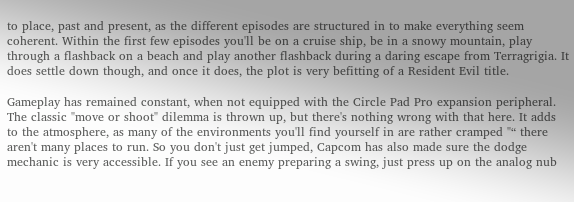to place, past and present, as the different episodes are structured in to make everything seem coherent. Within the first few episodes you'll be on a cruise ship, be in a snowy mountain, play through a flashback on a beach and play another flashback during a daring escape from Terragrigia. It does settle down though, and once it does, the plot is very befitting of a Resident Evil title.

Gameplay has remained constant, when not equipped with the Circle Pad Pro expansion peripheral. The classic "move or shoot" dilemma is thrown up, but there's nothing wrong with that here. It adds to the atmosphere, as many of the environments you'll find yourself in are rather cramped "“ there aren't many places to run. So you don't just get jumped, Capcom has also made sure the dodge mechanic is very accessible. If you see an enemy preparing a swing, just press up on the analog nub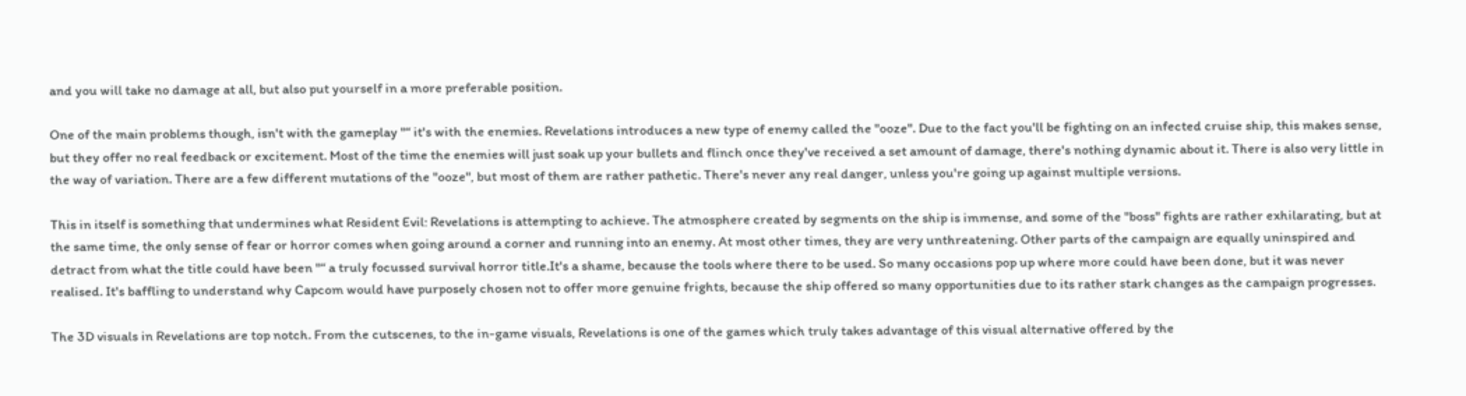and you will take no damage at all, but also put yourself in a more preferable position.

One of the main problems though, isn't with the gameplay "“ it's with the enemies. Revelations introduces a new type of enemy called the "ooze". Due to the fact you'll be fighting on an infected cruise ship, this makes sense, but they offer no real feedback or excitement. Most of the time the enemies will just soak up your bullets and flinch once they've received a set amount of damage, there's nothing dynamic about it. There is also very little in the way of variation. There are a few different mutations of the "ooze", but most of them are rather pathetic. There's never any real danger, unless you're going up against multiple versions.

This in itself is something that undermines what Resident Evil: Revelations is attempting to achieve. The atmosphere created by segments on the ship is immense, and some of the "boss" fights are rather exhilarating, but at the same time, the only sense of fear or horror comes when going around a corner and running into an enemy. At most other times, they are very unthreatening. Other parts of the campaign are equally uninspired and detract from what the title could have been "“ a truly focussed survival horror title.It's a shame, because the tools where there to be used. So many occasions pop up where more could have been done, but it was never realised. It's baffling to understand why Capcom would have purposely chosen not to offer more genuine frights, because the ship offered so many opportunities due to its rather stark changes as the campaign progresses.

The 3D visuals in Revelations are top notch. From the cutscenes, to the in-game visuals, Revelations is one of the games which truly takes advantage of this visual alternative offered by the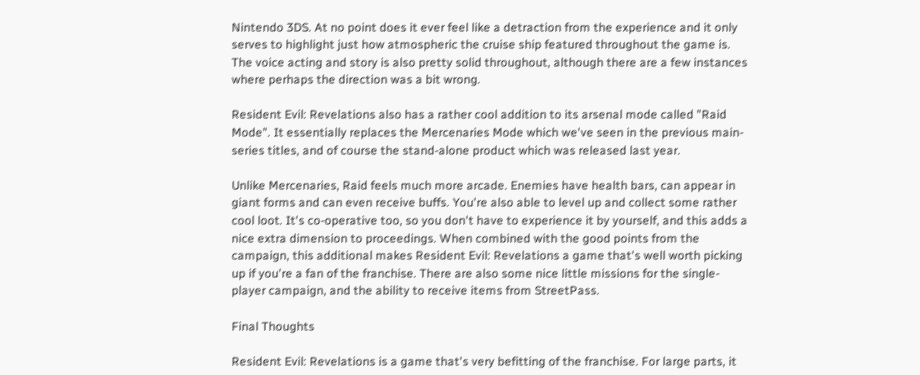Nintendo 3DS. At no point does it ever feel like a detraction from the experience and it only serves to highlight just how atmospheric the cruise ship featured throughout the game is. The voice acting and story is also pretty solid throughout, although there are a few instances where perhaps the direction was a bit wrong.

Resident Evil: Revelations also has a rather cool addition to its arsenal mode called "Raid Mode". It essentially replaces the Mercenaries Mode which we've seen in the previous main-series titles, and of course the stand-alone product which was released last year.

Unlike Mercenaries, Raid feels much more arcade. Enemies have health bars, can appear in giant forms and can even receive buffs. You're also able to level up and collect some rather cool loot. It's co-operative too, so you don't have to experience it by yourself, and this adds a nice extra dimension to proceedings. When combined with the good points from the campaign, this additional makes Resident Evil: Revelations a game that's well worth picking up if you're a fan of the franchise. There are also some nice little missions for the single-player campaign, and the ability to receive items from StreetPass.

Final Thoughts

Resident Evil: Revelations is a game that's very befitting of the franchise. For large parts, it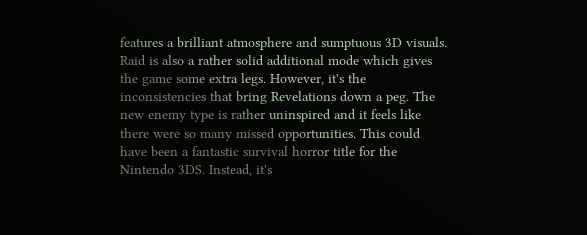features a brilliant atmosphere and sumptuous 3D visuals. Raid is also a rather solid additional mode which gives the game some extra legs. However, it's the inconsistencies that bring Revelations down a peg. The new enemy type is rather uninspired and it feels like there were so many missed opportunities. This could have been a fantastic survival horror title for the Nintendo 3DS. Instead, it's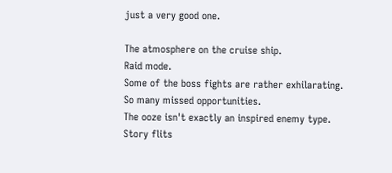just a very good one.

The atmosphere on the cruise ship.
Raid mode.
Some of the boss fights are rather exhilarating.
So many missed opportunities.
The ooze isn't exactly an inspired enemy type.
Story flits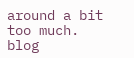around a bit too much.
blog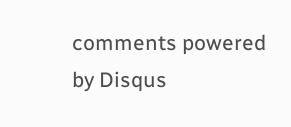comments powered by Disqus